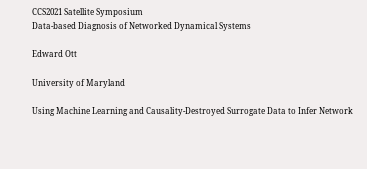CCS2021 Satellite Symposium
Data-based Diagnosis of Networked Dynamical Systems

Edward Ott

University of Maryland

Using Machine Learning and Causality-Destroyed Surrogate Data to Infer Network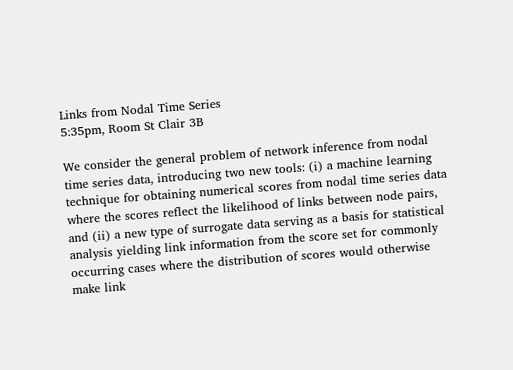Links from Nodal Time Series
5:35pm, Room St Clair 3B

We consider the general problem of network inference from nodal time series data, introducing two new tools: (i) a machine learning technique for obtaining numerical scores from nodal time series data where the scores reflect the likelihood of links between node pairs, and (ii) a new type of surrogate data serving as a basis for statistical analysis yielding link information from the score set for commonly occurring cases where the distribution of scores would otherwise make link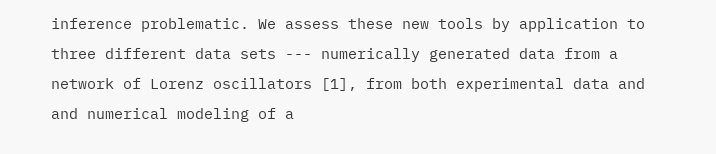inference problematic. We assess these new tools by application to three different data sets --- numerically generated data from a network of Lorenz oscillators [1], from both experimental data and and numerical modeling of a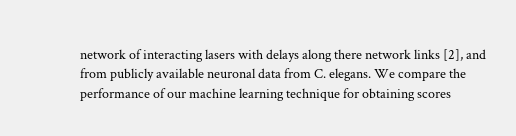network of interacting lasers with delays along there network links [2], and from publicly available neuronal data from C. elegans. We compare the performance of our machine learning technique for obtaining scores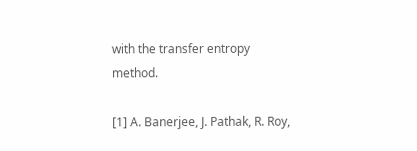with the transfer entropy method.

[1] A. Banerjee, J. Pathak, R. Roy,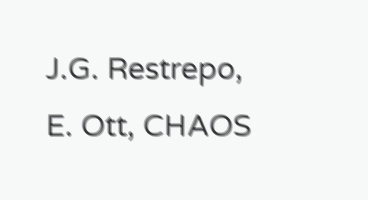J.G. Restrepo, E. Ott, CHAOS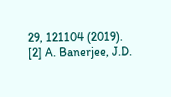29, 121104 (2019).
[2] A. Banerjee, J.D.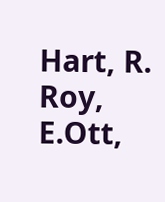Hart, R. Roy, E.Ott,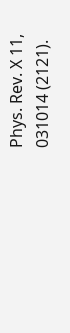Phys. Rev. X 11, 031014 (2121).